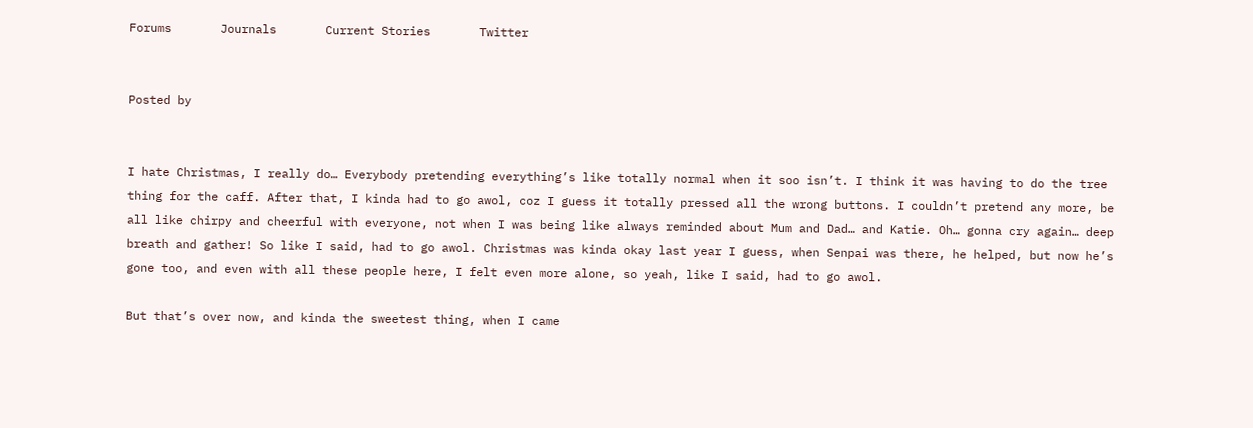Forums       Journals       Current Stories       Twitter


Posted by


I hate Christmas, I really do… Everybody pretending everything’s like totally normal when it soo isn’t. I think it was having to do the tree thing for the caff. After that, I kinda had to go awol, coz I guess it totally pressed all the wrong buttons. I couldn’t pretend any more, be all like chirpy and cheerful with everyone, not when I was being like always reminded about Mum and Dad… and Katie. Oh… gonna cry again… deep breath and gather! So like I said, had to go awol. Christmas was kinda okay last year I guess, when Senpai was there, he helped, but now he’s gone too, and even with all these people here, I felt even more alone, so yeah, like I said, had to go awol.

But that’s over now, and kinda the sweetest thing, when I came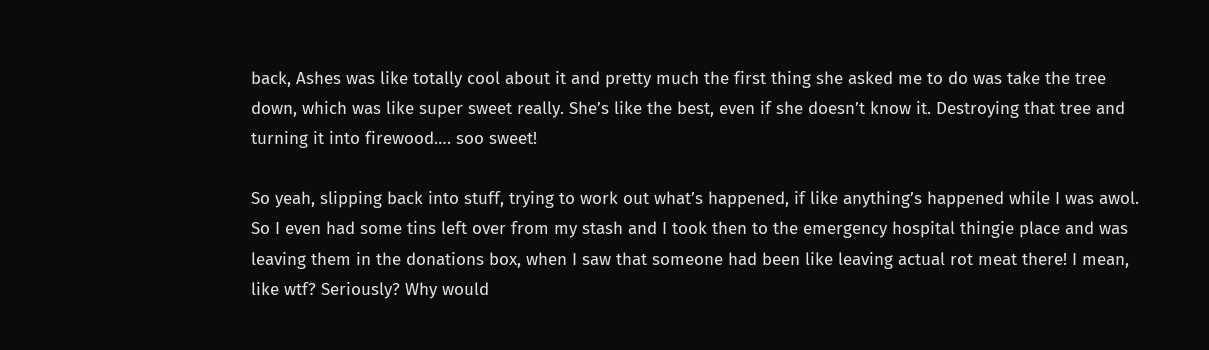back, Ashes was like totally cool about it and pretty much the first thing she asked me to do was take the tree down, which was like super sweet really. She’s like the best, even if she doesn’t know it. Destroying that tree and turning it into firewood…. soo sweet!

So yeah, slipping back into stuff, trying to work out what’s happened, if like anything’s happened while I was awol. So I even had some tins left over from my stash and I took then to the emergency hospital thingie place and was leaving them in the donations box, when I saw that someone had been like leaving actual rot meat there! I mean, like wtf? Seriously? Why would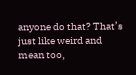anyone do that? That’s just like weird and mean too,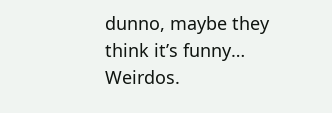dunno, maybe they think it’s funny… Weirdos.